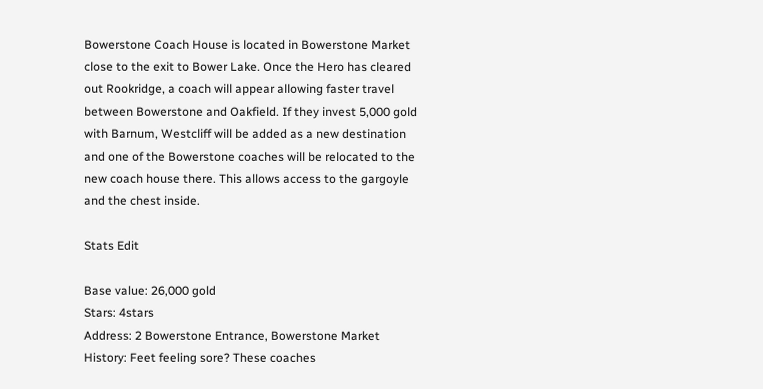Bowerstone Coach House is located in Bowerstone Market close to the exit to Bower Lake. Once the Hero has cleared out Rookridge, a coach will appear allowing faster travel between Bowerstone and Oakfield. If they invest 5,000 gold with Barnum, Westcliff will be added as a new destination and one of the Bowerstone coaches will be relocated to the new coach house there. This allows access to the gargoyle and the chest inside.

Stats Edit

Base value: 26,000 gold
Stars: 4stars
Address: 2 Bowerstone Entrance, Bowerstone Market
History: Feet feeling sore? These coaches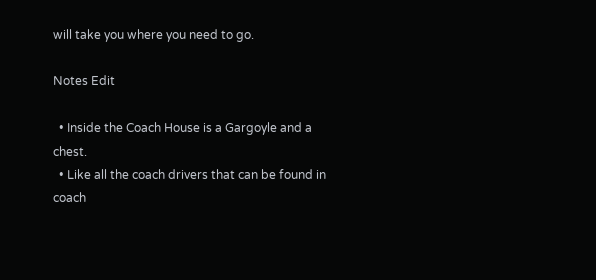will take you where you need to go.

Notes Edit

  • Inside the Coach House is a Gargoyle and a chest.
  • Like all the coach drivers that can be found in coach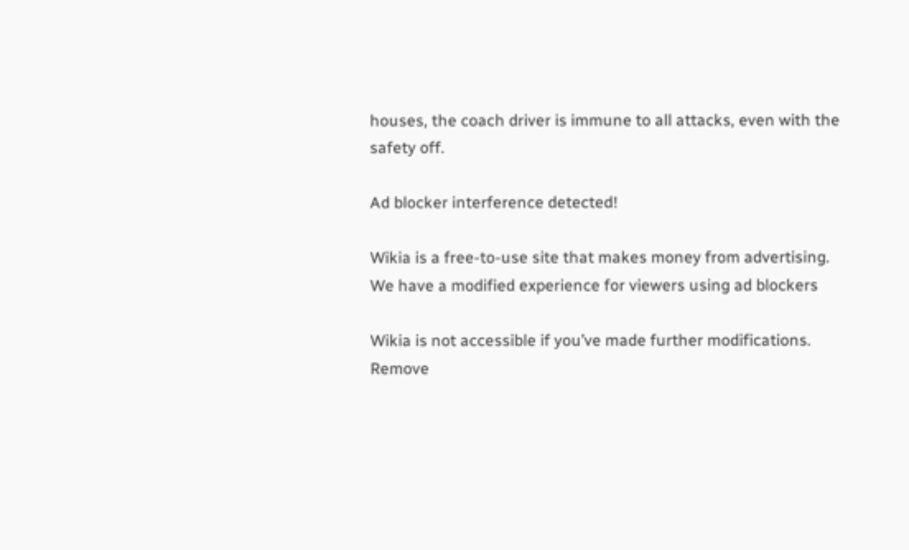houses, the coach driver is immune to all attacks, even with the safety off.

Ad blocker interference detected!

Wikia is a free-to-use site that makes money from advertising. We have a modified experience for viewers using ad blockers

Wikia is not accessible if you’ve made further modifications. Remove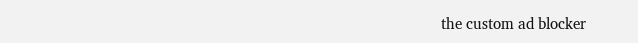the custom ad blocker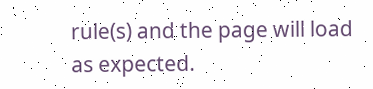rule(s) and the page will load as expected.